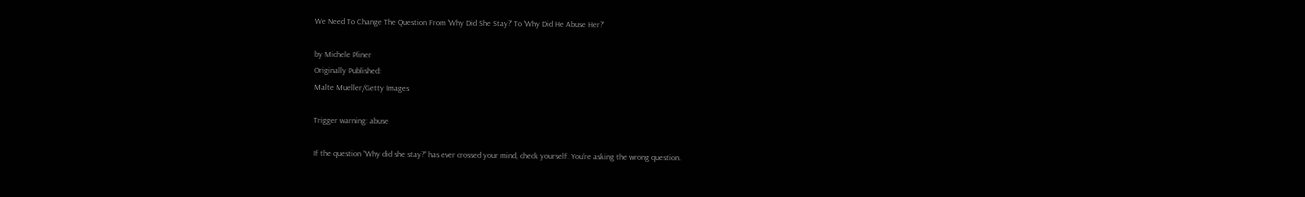We Need To Change The Question From 'Why Did She Stay?' To 'Why Did He Abuse Her?'

by Michele Pliner
Originally Published:
Malte Mueller/Getty Images

Trigger warning: abuse

If the question “Why did she stay?” has ever crossed your mind, check yourself. You’re asking the wrong question.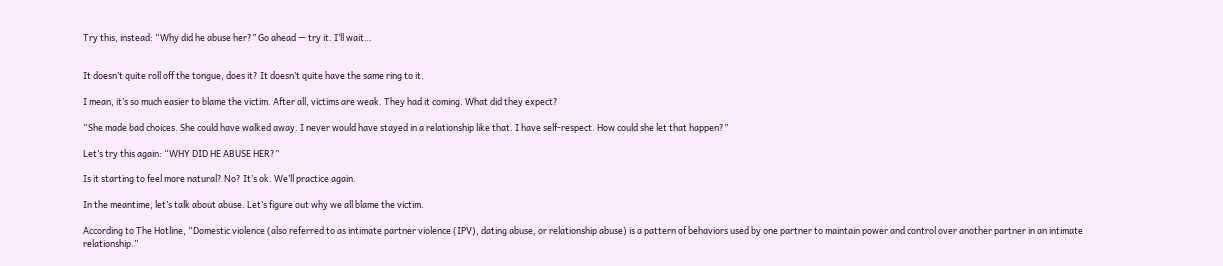Try this, instead: “Why did he abuse her?” Go ahead — try it. I’ll wait…


It doesn’t quite roll off the tongue, does it? It doesn’t quite have the same ring to it.

I mean, it’s so much easier to blame the victim. After all, victims are weak. They had it coming. What did they expect?

“She made bad choices. She could have walked away. I never would have stayed in a relationship like that. I have self-respect. How could she let that happen?”

Let’s try this again: “WHY DID HE ABUSE HER?”

Is it starting to feel more natural? No? It’s ok. We’ll practice again.

In the meantime, let’s talk about abuse. Let’s figure out why we all blame the victim.

According to The Hotline, “Domestic violence (also referred to as intimate partner violence (IPV), dating abuse, or relationship abuse) is a pattern of behaviors used by one partner to maintain power and control over another partner in an intimate relationship.”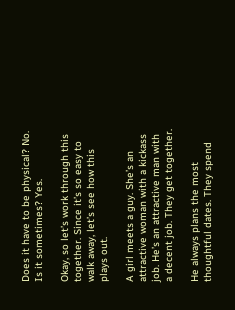Does it have to be physical? No. Is it sometimes? Yes.

Okay, so let’s work through this together. Since it’s so easy to walk away, let’s see how this plays out.

A girl meets a guy. She’s an attractive woman with a kickass job. He’s an attractive man with a decent job. They get together.

He always plans the most thoughtful dates. They spend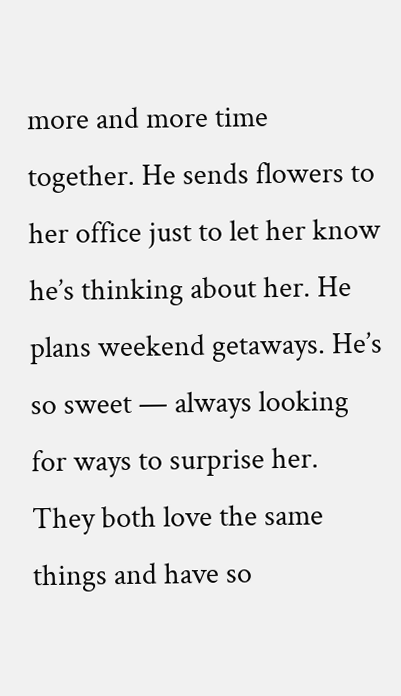more and more time together. He sends flowers to her office just to let her know he’s thinking about her. He plans weekend getaways. He’s so sweet — always looking for ways to surprise her. They both love the same things and have so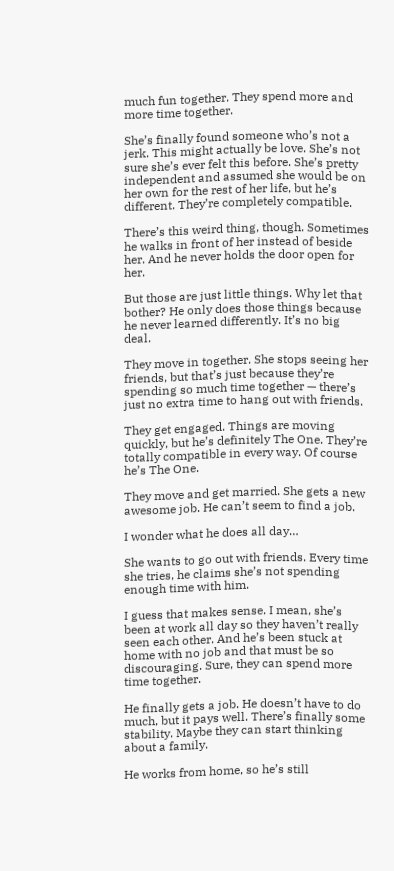much fun together. They spend more and more time together.

She’s finally found someone who’s not a jerk. This might actually be love. She’s not sure she’s ever felt this before. She’s pretty independent and assumed she would be on her own for the rest of her life, but he’s different. They’re completely compatible.

There’s this weird thing, though. Sometimes he walks in front of her instead of beside her. And he never holds the door open for her.

But those are just little things. Why let that bother? He only does those things because he never learned differently. It’s no big deal.

They move in together. She stops seeing her friends, but that’s just because they’re spending so much time together — there’s just no extra time to hang out with friends.

They get engaged. Things are moving quickly, but he’s definitely The One. They’re totally compatible in every way. Of course he’s The One.

They move and get married. She gets a new awesome job. He can’t seem to find a job.

I wonder what he does all day…

She wants to go out with friends. Every time she tries, he claims she’s not spending enough time with him.

I guess that makes sense. I mean, she’s been at work all day so they haven’t really seen each other. And he’s been stuck at home with no job and that must be so discouraging. Sure, they can spend more time together.

He finally gets a job. He doesn’t have to do much, but it pays well. There’s finally some stability. Maybe they can start thinking about a family.

He works from home, so he’s still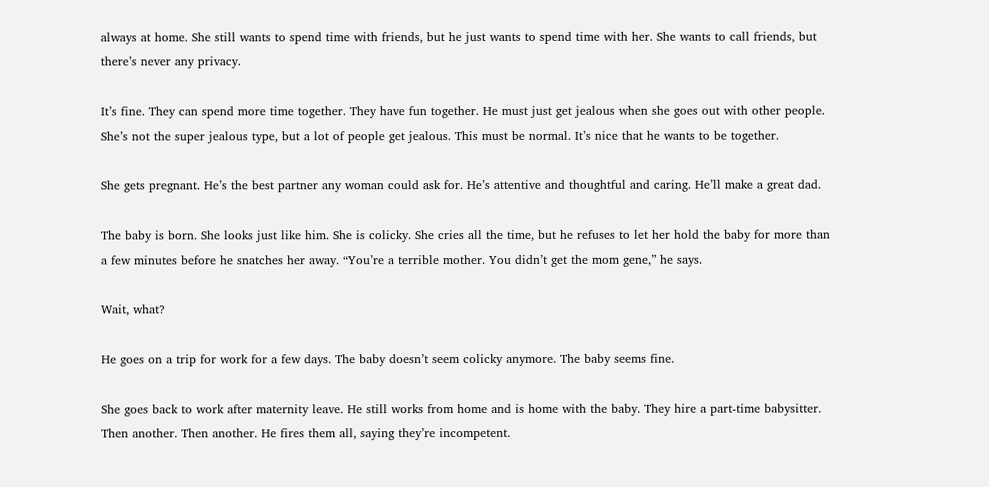always at home. She still wants to spend time with friends, but he just wants to spend time with her. She wants to call friends, but there’s never any privacy.

It’s fine. They can spend more time together. They have fun together. He must just get jealous when she goes out with other people. She’s not the super jealous type, but a lot of people get jealous. This must be normal. It’s nice that he wants to be together.

She gets pregnant. He’s the best partner any woman could ask for. He’s attentive and thoughtful and caring. He’ll make a great dad.

The baby is born. She looks just like him. She is colicky. She cries all the time, but he refuses to let her hold the baby for more than a few minutes before he snatches her away. “You’re a terrible mother. You didn’t get the mom gene,” he says.

Wait, what?

He goes on a trip for work for a few days. The baby doesn’t seem colicky anymore. The baby seems fine.

She goes back to work after maternity leave. He still works from home and is home with the baby. They hire a part-time babysitter. Then another. Then another. He fires them all, saying they’re incompetent.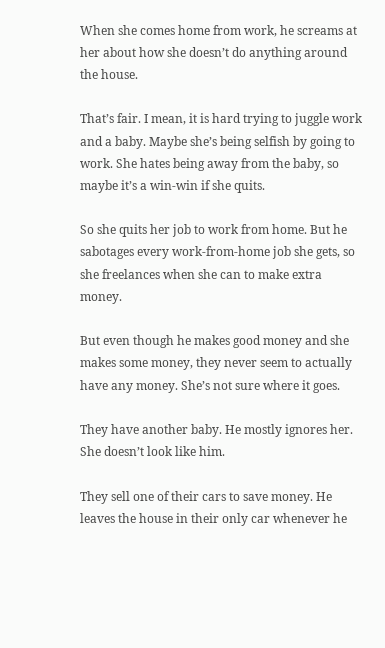When she comes home from work, he screams at her about how she doesn’t do anything around the house.

That’s fair. I mean, it is hard trying to juggle work and a baby. Maybe she’s being selfish by going to work. She hates being away from the baby, so maybe it’s a win-win if she quits.

So she quits her job to work from home. But he sabotages every work-from-home job she gets, so she freelances when she can to make extra money.

But even though he makes good money and she makes some money, they never seem to actually have any money. She’s not sure where it goes.

They have another baby. He mostly ignores her. She doesn’t look like him.

They sell one of their cars to save money. He leaves the house in their only car whenever he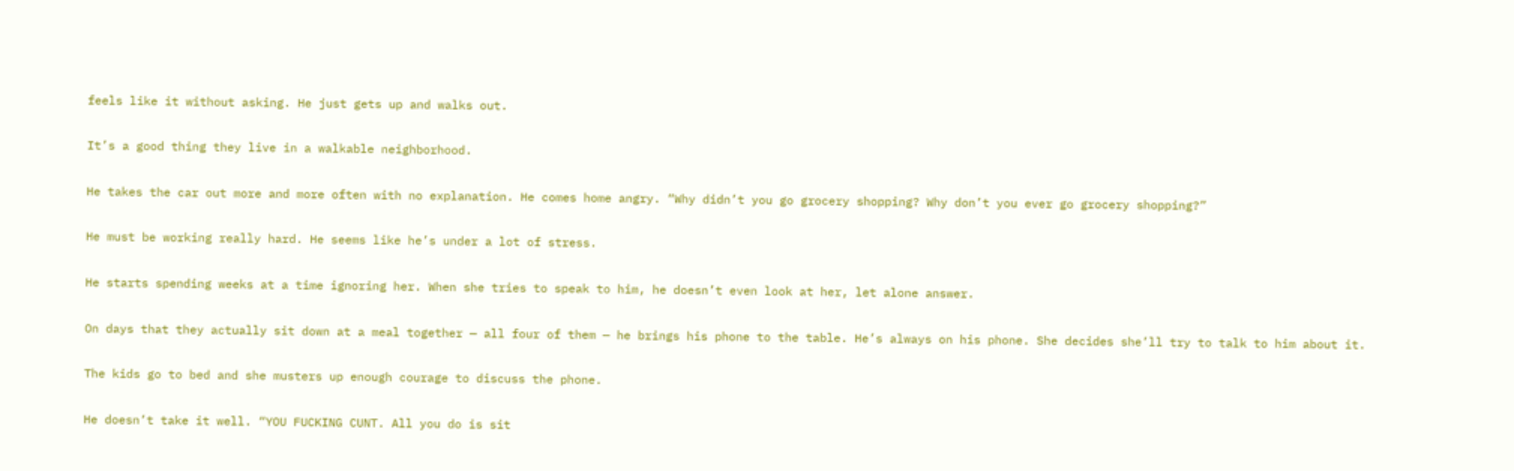feels like it without asking. He just gets up and walks out.

It’s a good thing they live in a walkable neighborhood.

He takes the car out more and more often with no explanation. He comes home angry. “Why didn’t you go grocery shopping? Why don’t you ever go grocery shopping?”

He must be working really hard. He seems like he’s under a lot of stress.

He starts spending weeks at a time ignoring her. When she tries to speak to him, he doesn’t even look at her, let alone answer.

On days that they actually sit down at a meal together — all four of them — he brings his phone to the table. He’s always on his phone. She decides she’ll try to talk to him about it.

The kids go to bed and she musters up enough courage to discuss the phone.

He doesn’t take it well. “YOU FUCKING CUNT. All you do is sit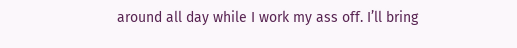around all day while I work my ass off. I’ll bring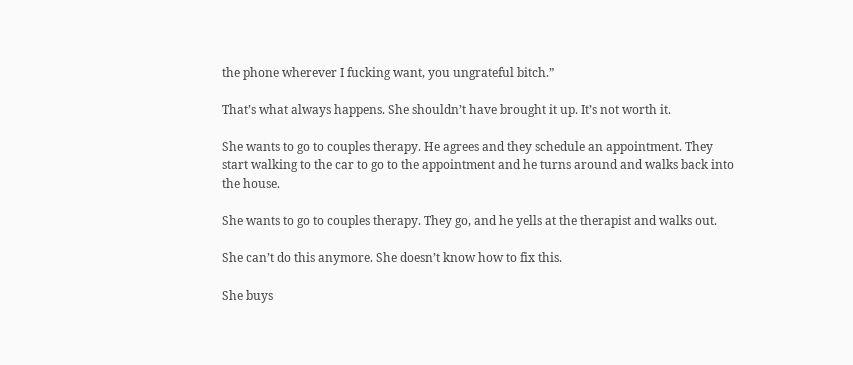the phone wherever I fucking want, you ungrateful bitch.”

That’s what always happens. She shouldn’t have brought it up. It’s not worth it.

She wants to go to couples therapy. He agrees and they schedule an appointment. They start walking to the car to go to the appointment and he turns around and walks back into the house.

She wants to go to couples therapy. They go, and he yells at the therapist and walks out.

She can’t do this anymore. She doesn’t know how to fix this.

She buys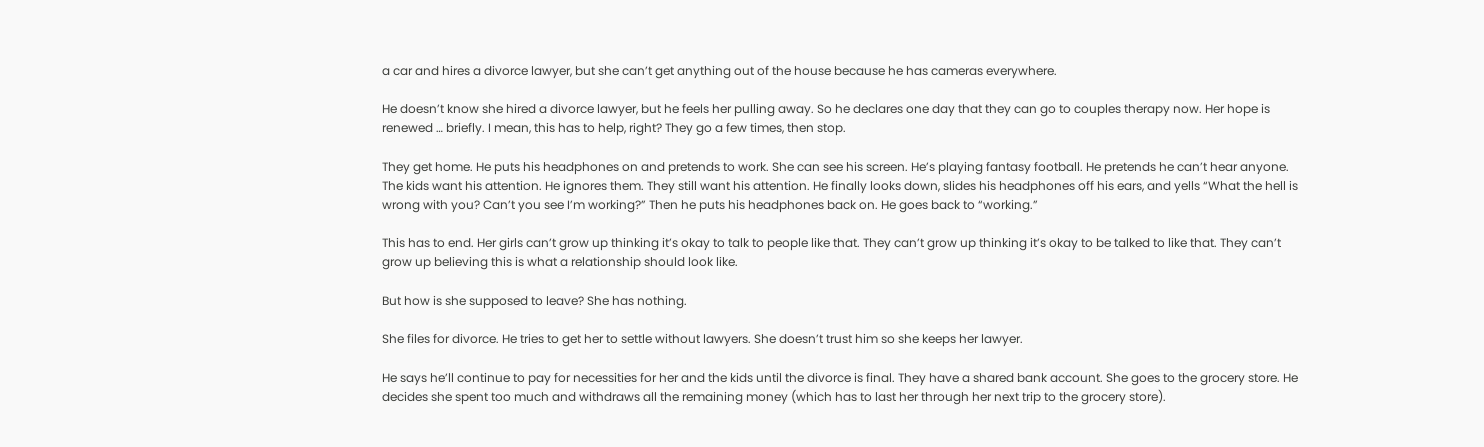a car and hires a divorce lawyer, but she can’t get anything out of the house because he has cameras everywhere.

He doesn’t know she hired a divorce lawyer, but he feels her pulling away. So he declares one day that they can go to couples therapy now. Her hope is renewed … briefly. I mean, this has to help, right? They go a few times, then stop.

They get home. He puts his headphones on and pretends to work. She can see his screen. He’s playing fantasy football. He pretends he can’t hear anyone. The kids want his attention. He ignores them. They still want his attention. He finally looks down, slides his headphones off his ears, and yells “What the hell is wrong with you? Can’t you see I’m working?” Then he puts his headphones back on. He goes back to “working.”

This has to end. Her girls can’t grow up thinking it’s okay to talk to people like that. They can’t grow up thinking it’s okay to be talked to like that. They can’t grow up believing this is what a relationship should look like.

But how is she supposed to leave? She has nothing.

She files for divorce. He tries to get her to settle without lawyers. She doesn’t trust him so she keeps her lawyer.

He says he’ll continue to pay for necessities for her and the kids until the divorce is final. They have a shared bank account. She goes to the grocery store. He decides she spent too much and withdraws all the remaining money (which has to last her through her next trip to the grocery store).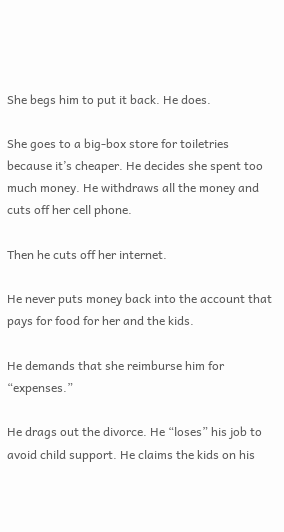She begs him to put it back. He does.

She goes to a big-box store for toiletries because it’s cheaper. He decides she spent too much money. He withdraws all the money and cuts off her cell phone.

Then he cuts off her internet.

He never puts money back into the account that pays for food for her and the kids.

He demands that she reimburse him for “expenses.”

He drags out the divorce. He “loses” his job to avoid child support. He claims the kids on his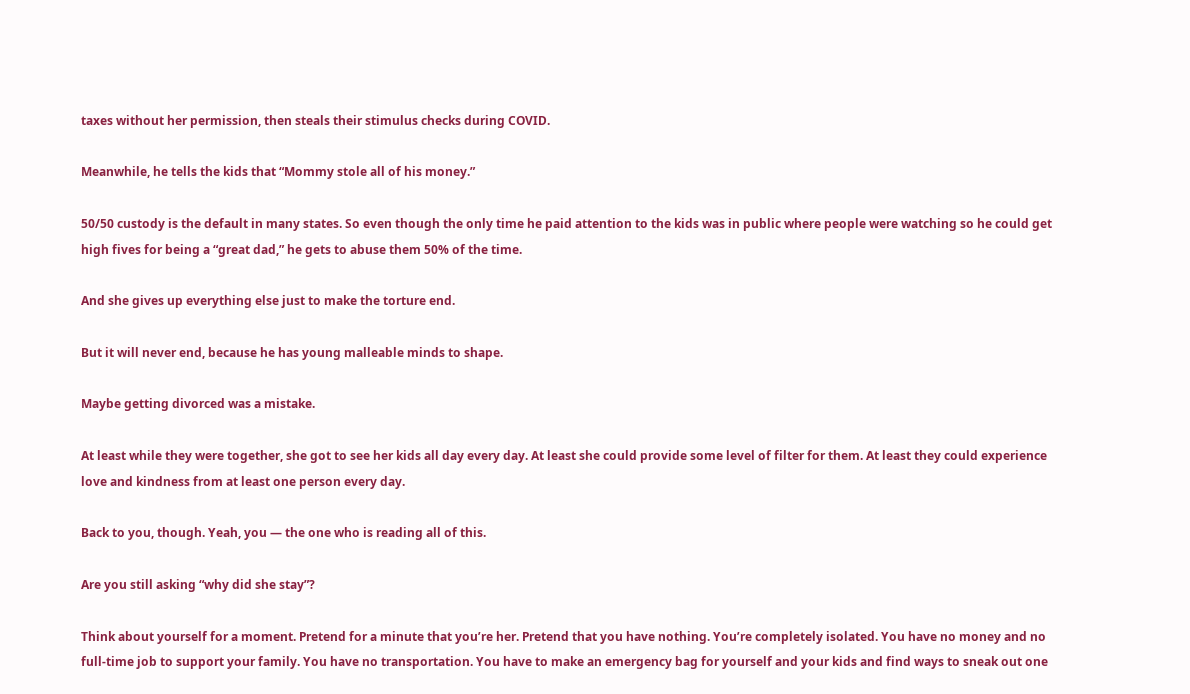taxes without her permission, then steals their stimulus checks during COVID.

Meanwhile, he tells the kids that “Mommy stole all of his money.”

50/50 custody is the default in many states. So even though the only time he paid attention to the kids was in public where people were watching so he could get high fives for being a “great dad,” he gets to abuse them 50% of the time.

And she gives up everything else just to make the torture end.

But it will never end, because he has young malleable minds to shape.

Maybe getting divorced was a mistake.

At least while they were together, she got to see her kids all day every day. At least she could provide some level of filter for them. At least they could experience love and kindness from at least one person every day.

Back to you, though. Yeah, you — the one who is reading all of this.

Are you still asking “why did she stay”?

Think about yourself for a moment. Pretend for a minute that you’re her. Pretend that you have nothing. You’re completely isolated. You have no money and no full-time job to support your family. You have no transportation. You have to make an emergency bag for yourself and your kids and find ways to sneak out one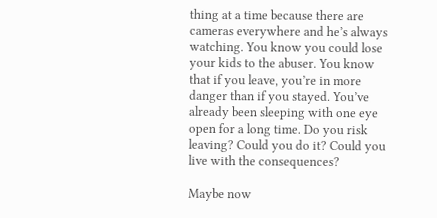thing at a time because there are cameras everywhere and he’s always watching. You know you could lose your kids to the abuser. You know that if you leave, you’re in more danger than if you stayed. You’ve already been sleeping with one eye open for a long time. Do you risk leaving? Could you do it? Could you live with the consequences?

Maybe now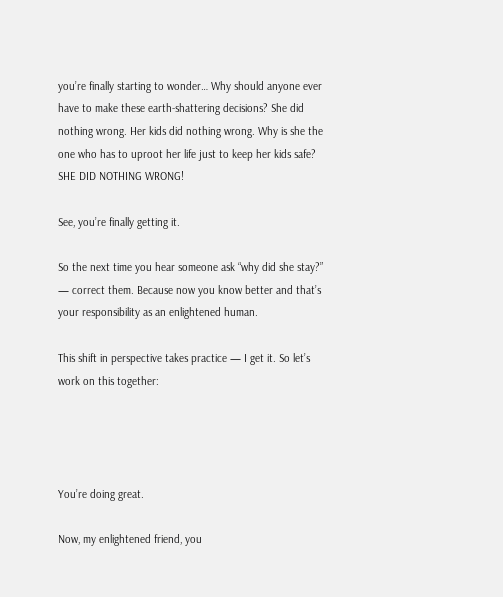you’re finally starting to wonder… Why should anyone ever have to make these earth-shattering decisions? She did nothing wrong. Her kids did nothing wrong. Why is she the one who has to uproot her life just to keep her kids safe? SHE DID NOTHING WRONG!

See, you’re finally getting it.

So the next time you hear someone ask “why did she stay?” — correct them. Because now you know better and that’s your responsibility as an enlightened human.

This shift in perspective takes practice — I get it. So let’s work on this together:




You’re doing great.

Now, my enlightened friend, you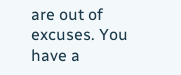are out of excuses. You have a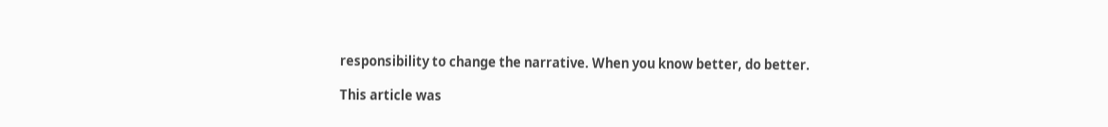responsibility to change the narrative. When you know better, do better.

This article was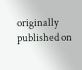originally published on